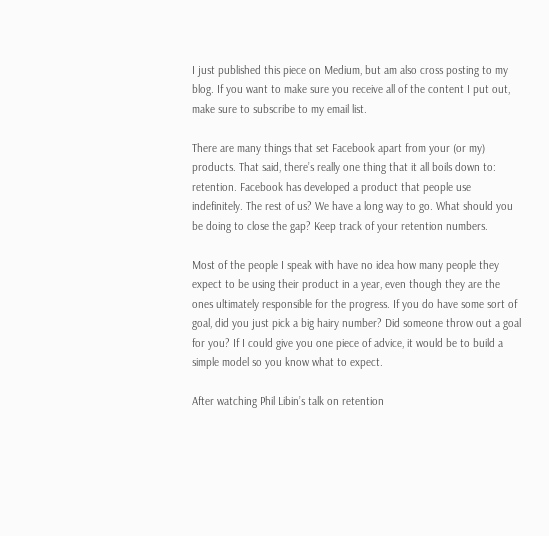I just published this piece on Medium, but am also cross posting to my blog. If you want to make sure you receive all of the content I put out, make sure to subscribe to my email list.

There are many things that set Facebook apart from your (or my) products. That said, there’s really one thing that it all boils down to: retention. Facebook has developed a product that people use indefinitely. The rest of us? We have a long way to go. What should you be doing to close the gap? Keep track of your retention numbers.

Most of the people I speak with have no idea how many people they expect to be using their product in a year, even though they are the ones ultimately responsible for the progress. If you do have some sort of goal, did you just pick a big hairy number? Did someone throw out a goal for you? If I could give you one piece of advice, it would be to build a simple model so you know what to expect.

After watching Phil Libin’s talk on retention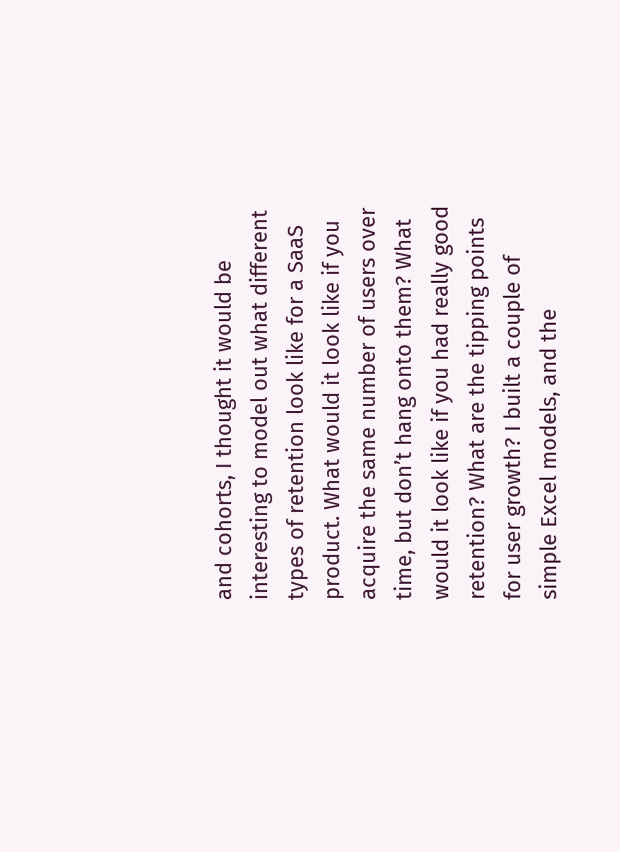and cohorts, I thought it would be interesting to model out what different types of retention look like for a SaaS product. What would it look like if you acquire the same number of users over time, but don’t hang onto them? What would it look like if you had really good retention? What are the tipping points for user growth? I built a couple of simple Excel models, and the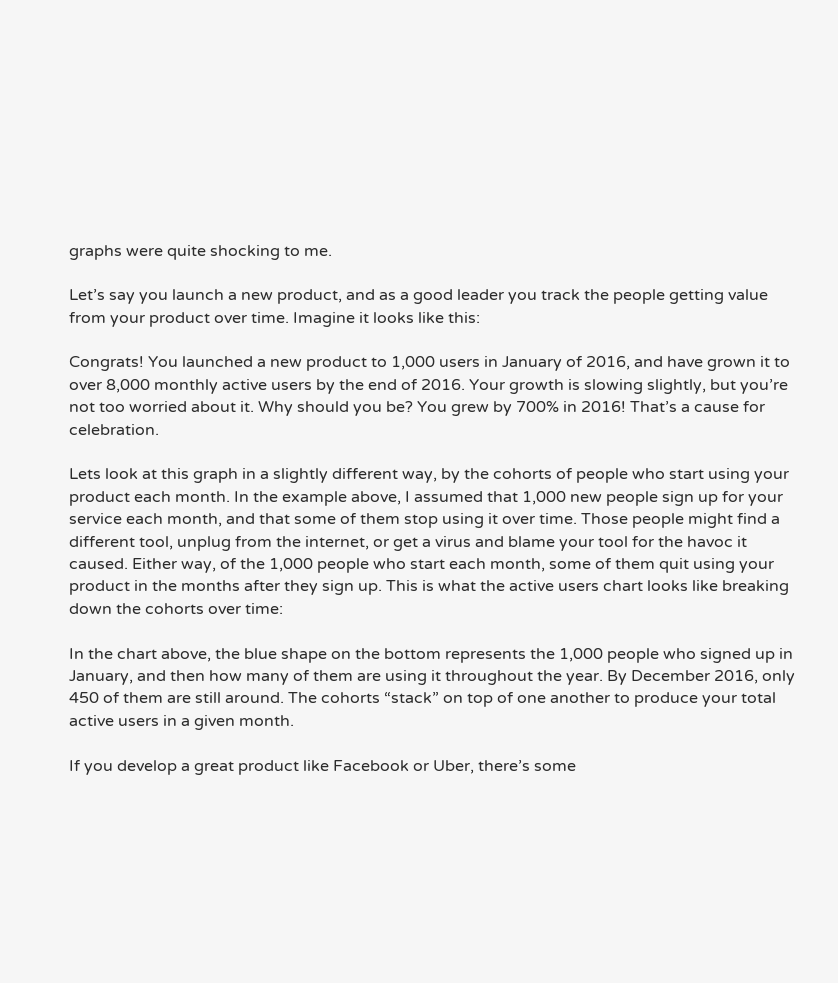graphs were quite shocking to me.

Let’s say you launch a new product, and as a good leader you track the people getting value from your product over time. Imagine it looks like this:

Congrats! You launched a new product to 1,000 users in January of 2016, and have grown it to over 8,000 monthly active users by the end of 2016. Your growth is slowing slightly, but you’re not too worried about it. Why should you be? You grew by 700% in 2016! That’s a cause for celebration.

Lets look at this graph in a slightly different way, by the cohorts of people who start using your product each month. In the example above, I assumed that 1,000 new people sign up for your service each month, and that some of them stop using it over time. Those people might find a different tool, unplug from the internet, or get a virus and blame your tool for the havoc it caused. Either way, of the 1,000 people who start each month, some of them quit using your product in the months after they sign up. This is what the active users chart looks like breaking down the cohorts over time:

In the chart above, the blue shape on the bottom represents the 1,000 people who signed up in January, and then how many of them are using it throughout the year. By December 2016, only 450 of them are still around. The cohorts “stack” on top of one another to produce your total active users in a given month.

If you develop a great product like Facebook or Uber, there’s some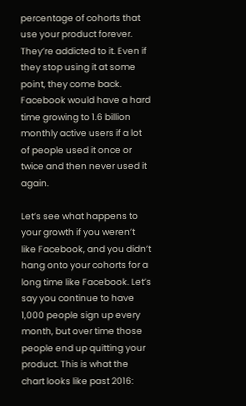percentage of cohorts that use your product forever. They’re addicted to it. Even if they stop using it at some point, they come back. Facebook would have a hard time growing to 1.6 billion monthly active users if a lot of people used it once or twice and then never used it again.

Let’s see what happens to your growth if you weren’t like Facebook, and you didn’t hang onto your cohorts for a long time like Facebook. Let’s say you continue to have 1,000 people sign up every month, but over time those people end up quitting your product. This is what the chart looks like past 2016: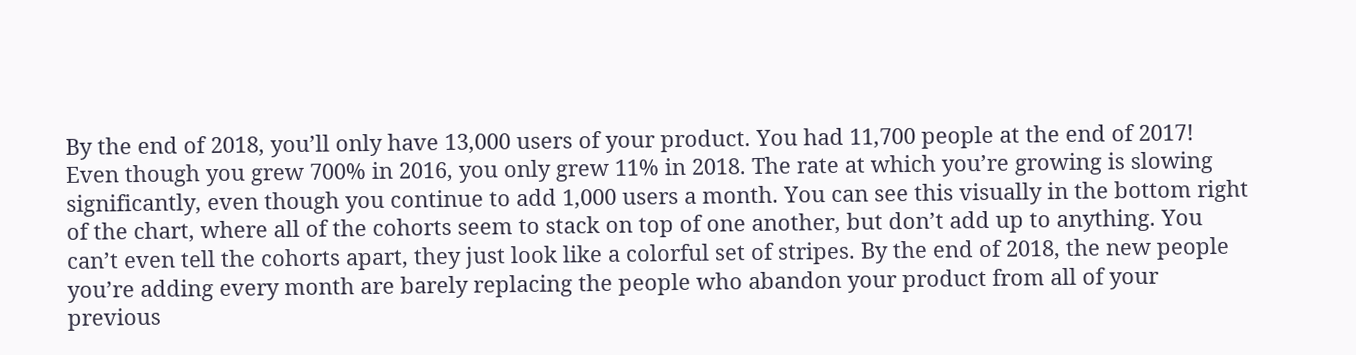By the end of 2018, you’ll only have 13,000 users of your product. You had 11,700 people at the end of 2017! Even though you grew 700% in 2016, you only grew 11% in 2018. The rate at which you’re growing is slowing significantly, even though you continue to add 1,000 users a month. You can see this visually in the bottom right of the chart, where all of the cohorts seem to stack on top of one another, but don’t add up to anything. You can’t even tell the cohorts apart, they just look like a colorful set of stripes. By the end of 2018, the new people you’re adding every month are barely replacing the people who abandon your product from all of your previous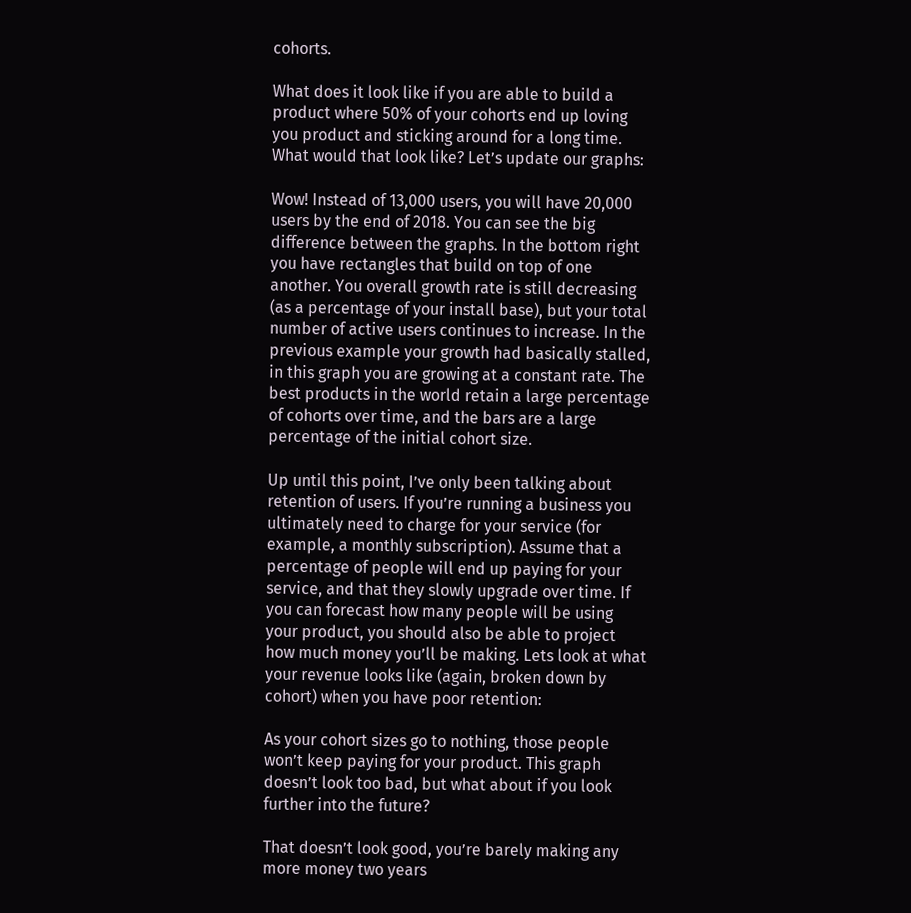cohorts.

What does it look like if you are able to build a product where 50% of your cohorts end up loving you product and sticking around for a long time. What would that look like? Let’s update our graphs:

Wow! Instead of 13,000 users, you will have 20,000 users by the end of 2018. You can see the big difference between the graphs. In the bottom right you have rectangles that build on top of one another. You overall growth rate is still decreasing (as a percentage of your install base), but your total number of active users continues to increase. In the previous example your growth had basically stalled, in this graph you are growing at a constant rate. The best products in the world retain a large percentage of cohorts over time, and the bars are a large percentage of the initial cohort size.

Up until this point, I’ve only been talking about retention of users. If you’re running a business you ultimately need to charge for your service (for example, a monthly subscription). Assume that a percentage of people will end up paying for your service, and that they slowly upgrade over time. If you can forecast how many people will be using your product, you should also be able to project how much money you’ll be making. Lets look at what your revenue looks like (again, broken down by cohort) when you have poor retention:

As your cohort sizes go to nothing, those people won’t keep paying for your product. This graph doesn’t look too bad, but what about if you look further into the future?

That doesn’t look good, you’re barely making any more money two years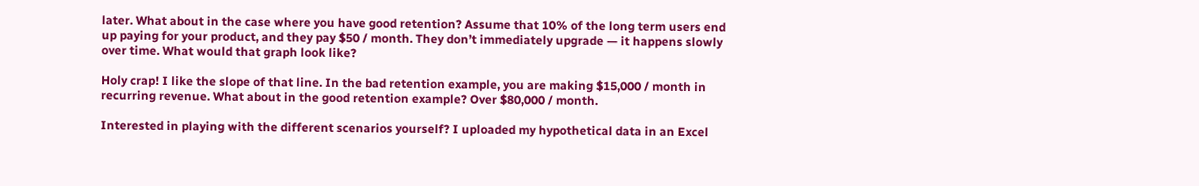later. What about in the case where you have good retention? Assume that 10% of the long term users end up paying for your product, and they pay $50 / month. They don’t immediately upgrade — it happens slowly over time. What would that graph look like?

Holy crap! I like the slope of that line. In the bad retention example, you are making $15,000 / month in recurring revenue. What about in the good retention example? Over $80,000 / month.

Interested in playing with the different scenarios yourself? I uploaded my hypothetical data in an Excel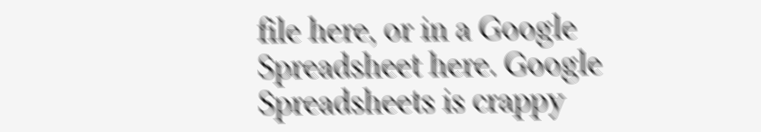file here, or in a Google Spreadsheet here. Google Spreadsheets is crappy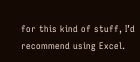for this kind of stuff, I’d recommend using Excel.